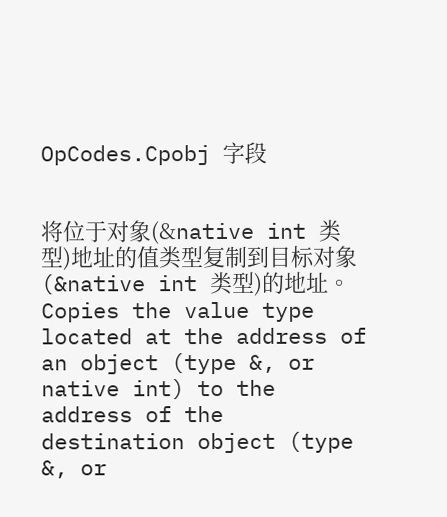OpCodes.Cpobj 字段


将位于对象(&native int 类型)地址的值类型复制到目标对象(&native int 类型)的地址。Copies the value type located at the address of an object (type &, or native int) to the address of the destination object (type &, or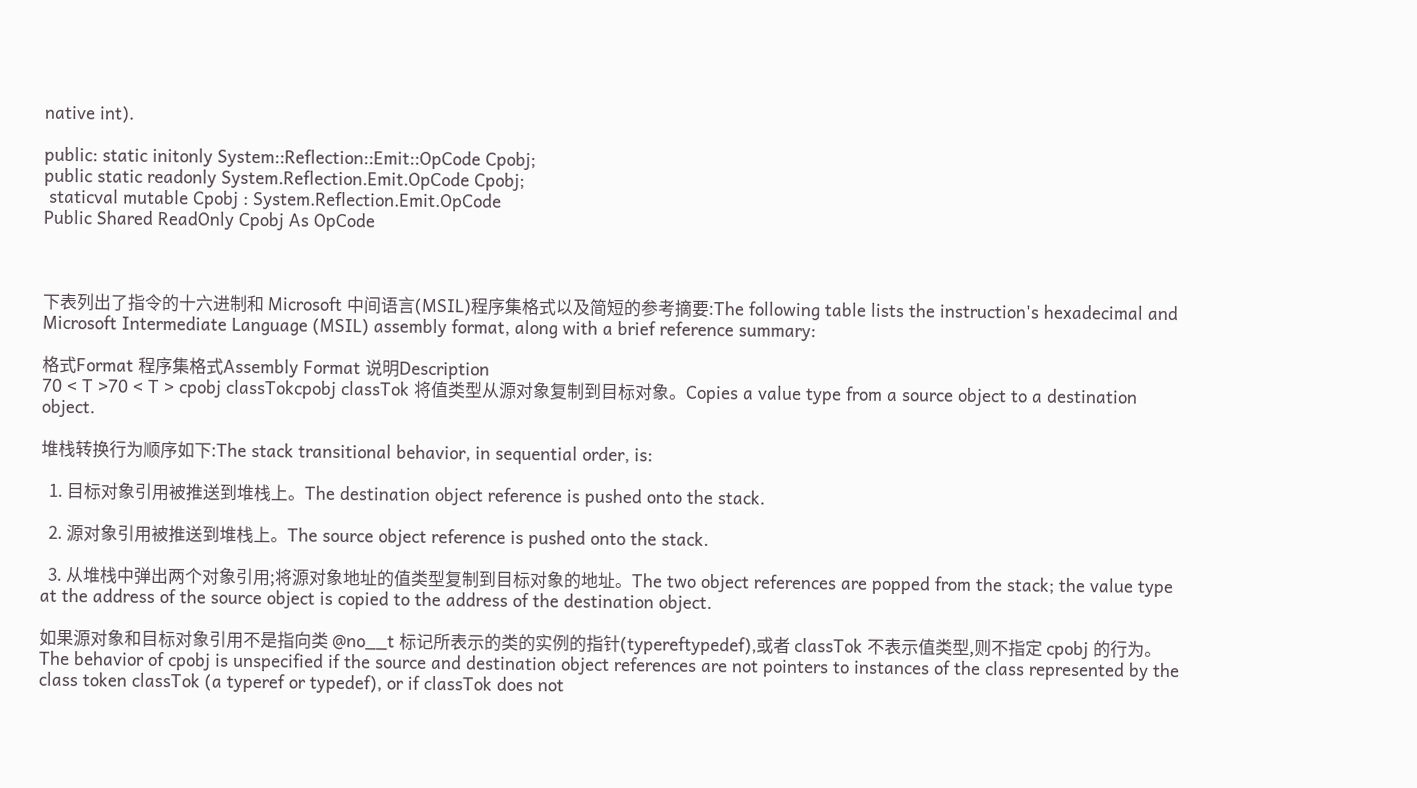native int).

public: static initonly System::Reflection::Emit::OpCode Cpobj;
public static readonly System.Reflection.Emit.OpCode Cpobj;
 staticval mutable Cpobj : System.Reflection.Emit.OpCode
Public Shared ReadOnly Cpobj As OpCode



下表列出了指令的十六进制和 Microsoft 中间语言(MSIL)程序集格式以及简短的参考摘要:The following table lists the instruction's hexadecimal and Microsoft Intermediate Language (MSIL) assembly format, along with a brief reference summary:

格式Format 程序集格式Assembly Format 说明Description
70 < T >70 < T > cpobj classTokcpobj classTok 将值类型从源对象复制到目标对象。Copies a value type from a source object to a destination object.

堆栈转换行为顺序如下:The stack transitional behavior, in sequential order, is:

  1. 目标对象引用被推送到堆栈上。The destination object reference is pushed onto the stack.

  2. 源对象引用被推送到堆栈上。The source object reference is pushed onto the stack.

  3. 从堆栈中弹出两个对象引用;将源对象地址的值类型复制到目标对象的地址。The two object references are popped from the stack; the value type at the address of the source object is copied to the address of the destination object.

如果源对象和目标对象引用不是指向类 @no__t 标记所表示的类的实例的指针(typereftypedef),或者 classTok 不表示值类型,则不指定 cpobj 的行为。The behavior of cpobj is unspecified if the source and destination object references are not pointers to instances of the class represented by the class token classTok (a typeref or typedef), or if classTok does not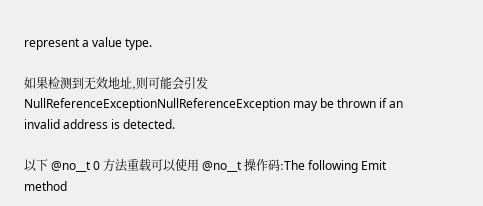represent a value type.

如果检测到无效地址,则可能会引发 NullReferenceExceptionNullReferenceException may be thrown if an invalid address is detected.

以下 @no__t 0 方法重载可以使用 @no__t 操作码:The following Emit method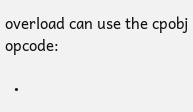overload can use the cpobj opcode:

  •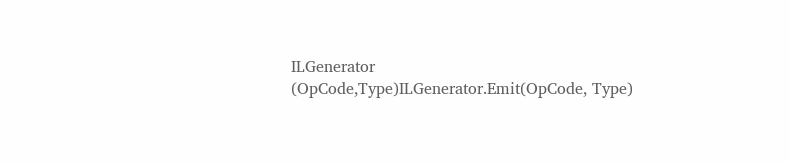ILGenerator (OpCode,Type)ILGenerator.Emit(OpCode, Type)